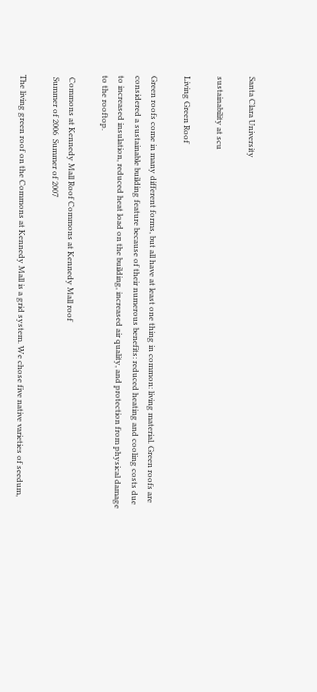Santa Clara University

sustainability at scu

Living Green Roof

Green roofs come in many different forms, but all have at least one thing in common: living material. Green roofs are considered a sustainable building feature because of their numerous benefits: reduced heating and cooling costs due to increased insulation, reduced heat load on the building, increased air quality, and protection from physical damage to the rooftop.

 Commons at Kennedy Mall Roof Commons at Kennedy Mall roof
 Summer of 2006  Summer of 2007

The living green roof on the Commons at Kennedy Mall is a grid system. We chose five native varieties of seedum,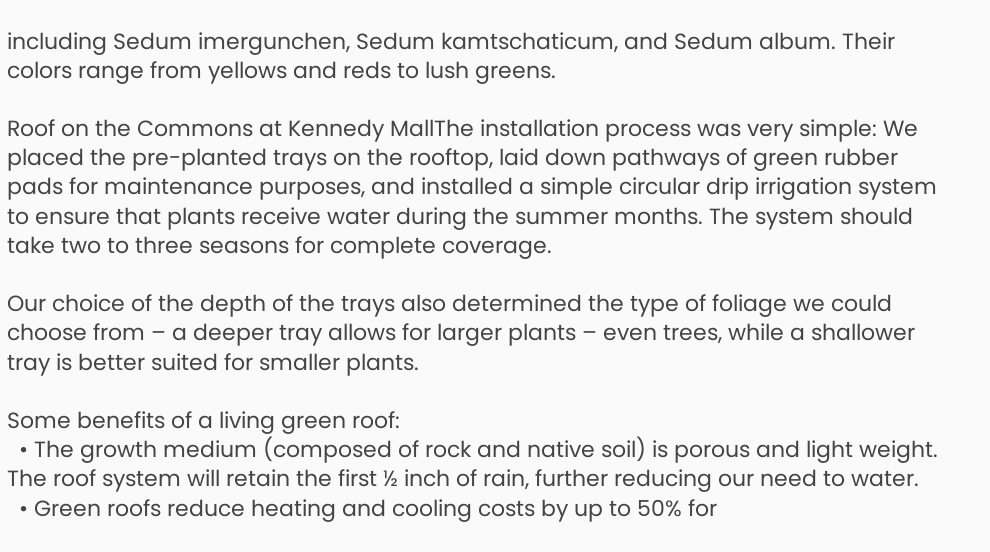including Sedum imergunchen, Sedum kamtschaticum, and Sedum album. Their colors range from yellows and reds to lush greens.

Roof on the Commons at Kennedy MallThe installation process was very simple: We placed the pre-planted trays on the rooftop, laid down pathways of green rubber pads for maintenance purposes, and installed a simple circular drip irrigation system to ensure that plants receive water during the summer months. The system should take two to three seasons for complete coverage.

Our choice of the depth of the trays also determined the type of foliage we could choose from – a deeper tray allows for larger plants – even trees, while a shallower tray is better suited for smaller plants.

Some benefits of a living green roof:
  • The growth medium (composed of rock and native soil) is porous and light weight. The roof system will retain the first ½ inch of rain, further reducing our need to water.
  • Green roofs reduce heating and cooling costs by up to 50% for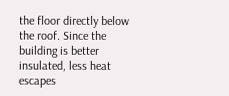the floor directly below the roof. Since the building is better insulated, less heat escapes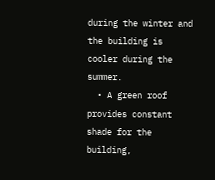during the winter and the building is cooler during the summer.
  • A green roof provides constant shade for the building,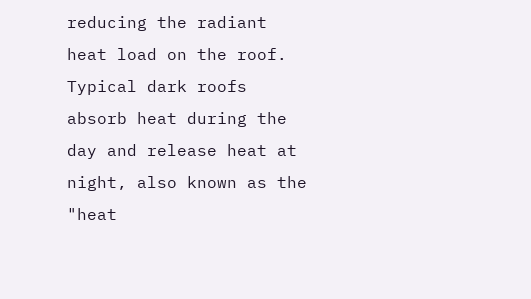reducing the radiant heat load on the roof. Typical dark roofs absorb heat during the day and release heat at night, also known as the "heat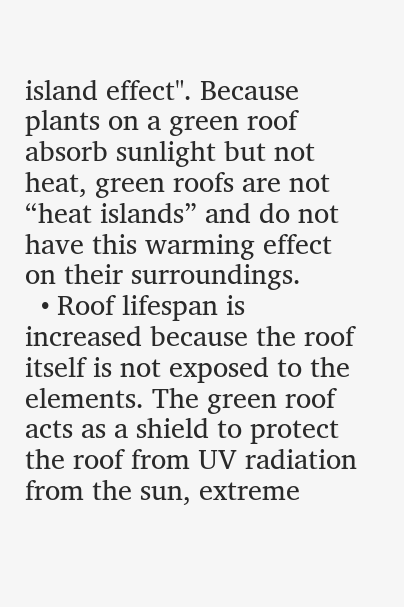island effect". Because plants on a green roof absorb sunlight but not heat, green roofs are not “heat islands” and do not have this warming effect on their surroundings.
  • Roof lifespan is increased because the roof itself is not exposed to the elements. The green roof acts as a shield to protect the roof from UV radiation from the sun, extreme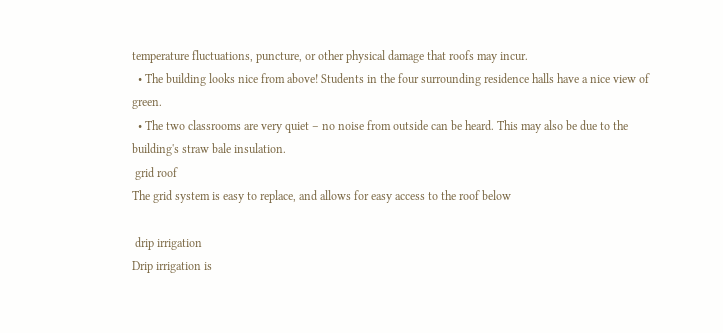temperature fluctuations, puncture, or other physical damage that roofs may incur.
  • The building looks nice from above! Students in the four surrounding residence halls have a nice view of green.
  • The two classrooms are very quiet – no noise from outside can be heard. This may also be due to the building's straw bale insulation.
 grid roof
The grid system is easy to replace, and allows for easy access to the roof below

 drip irrigation
Drip irrigation is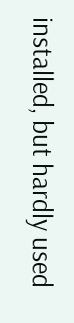installed, but hardly used